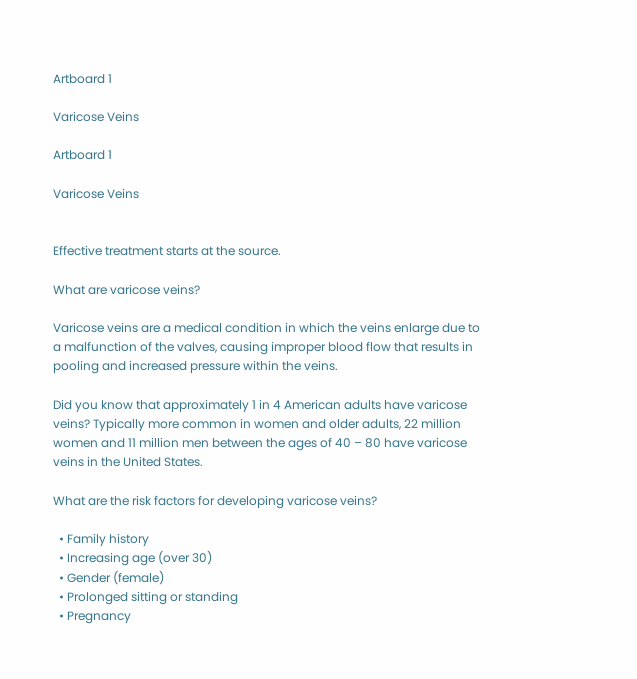Artboard 1

Varicose Veins

Artboard 1

Varicose Veins


Effective treatment starts at the source.

What are varicose veins?

Varicose veins are a medical condition in which the veins enlarge due to a malfunction of the valves, causing improper blood flow that results in pooling and increased pressure within the veins.

Did you know that approximately 1 in 4 American adults have varicose veins? Typically more common in women and older adults, 22 million women and 11 million men between the ages of 40 – 80 have varicose veins in the United States.

What are the risk factors for developing varicose veins?

  • Family history
  • Increasing age (over 30)
  • Gender (female)
  • Prolonged sitting or standing
  • Pregnancy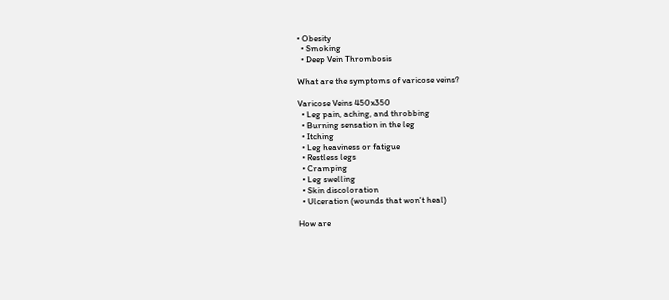• Obesity
  • Smoking
  • Deep Vein Thrombosis

What are the symptoms of varicose veins?

Varicose Veins 450x350
  • Leg pain, aching, and throbbing
  • Burning sensation in the leg
  • Itching
  • Leg heaviness or fatigue
  • Restless legs
  • Cramping
  • Leg swelling
  • Skin discoloration
  • Ulceration (wounds that won't heal)

How are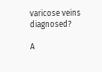varicose veins diagnosed?

A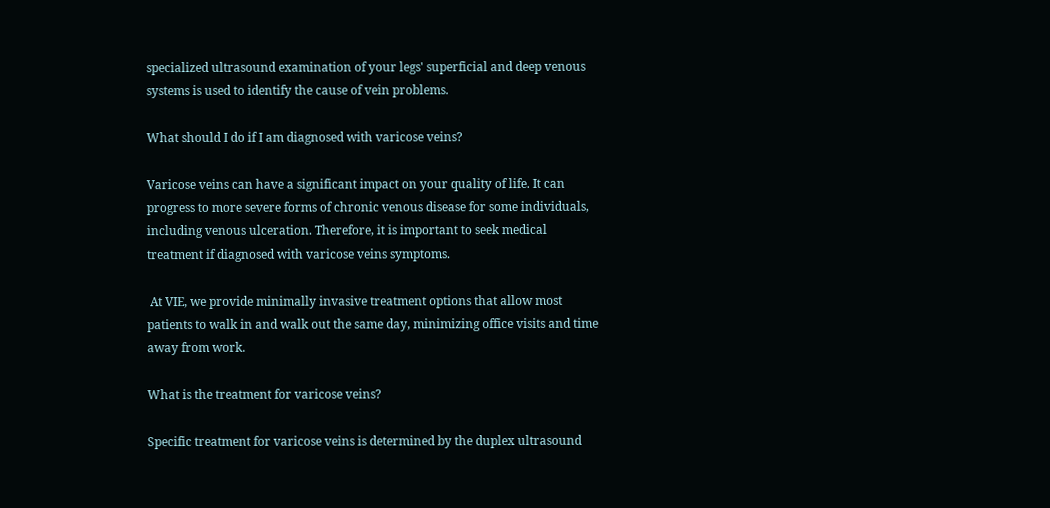specialized ultrasound examination of your legs' superficial and deep venous systems is used to identify the cause of vein problems.

What should I do if I am diagnosed with varicose veins?

Varicose veins can have a significant impact on your quality of life. It can progress to more severe forms of chronic venous disease for some individuals, including venous ulceration. Therefore, it is important to seek medical treatment if diagnosed with varicose veins symptoms.

 At VIE, we provide minimally invasive treatment options that allow most patients to walk in and walk out the same day, minimizing office visits and time away from work.

What is the treatment for varicose veins?

Specific treatment for varicose veins is determined by the duplex ultrasound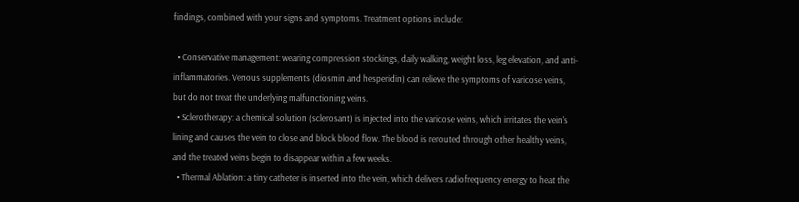findings, combined with your signs and symptoms. Treatment options include:

  • Conservative management: wearing compression stockings, daily walking, weight loss, leg elevation, and anti-inflammatories. Venous supplements (diosmin and hesperidin) can relieve the symptoms of varicose veins, but do not treat the underlying malfunctioning veins.
  • Sclerotherapy: a chemical solution (sclerosant) is injected into the varicose veins, which irritates the vein's lining and causes the vein to close and block blood flow. The blood is rerouted through other healthy veins, and the treated veins begin to disappear within a few weeks.
  • Thermal Ablation: a tiny catheter is inserted into the vein, which delivers radiofrequency energy to heat the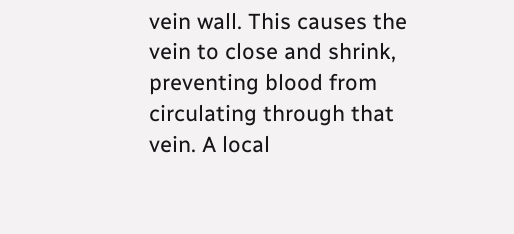vein wall. This causes the vein to close and shrink, preventing blood from circulating through that vein. A local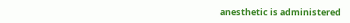anesthetic is administered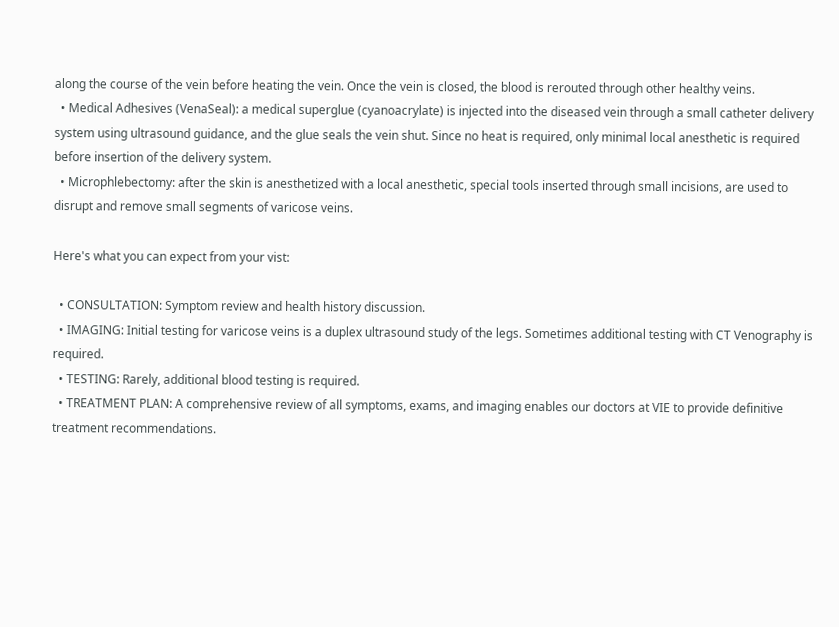along the course of the vein before heating the vein. Once the vein is closed, the blood is rerouted through other healthy veins.
  • Medical Adhesives (VenaSeal): a medical superglue (cyanoacrylate) is injected into the diseased vein through a small catheter delivery system using ultrasound guidance, and the glue seals the vein shut. Since no heat is required, only minimal local anesthetic is required before insertion of the delivery system.
  • Microphlebectomy: after the skin is anesthetized with a local anesthetic, special tools inserted through small incisions, are used to disrupt and remove small segments of varicose veins.

Here's what you can expect from your vist:

  • CONSULTATION: Symptom review and health history discussion.
  • IMAGING: Initial testing for varicose veins is a duplex ultrasound study of the legs. Sometimes additional testing with CT Venography is required.
  • TESTING: Rarely, additional blood testing is required.
  • TREATMENT PLAN: A comprehensive review of all symptoms, exams, and imaging enables our doctors at VIE to provide definitive treatment recommendations.